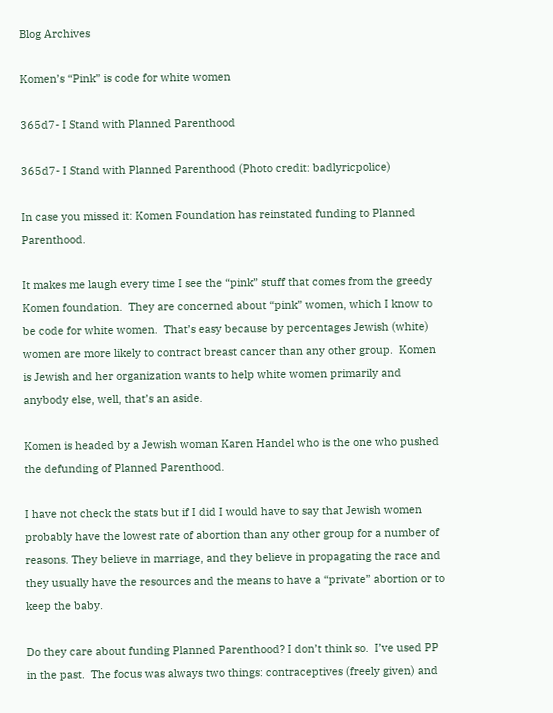Blog Archives

Komen’s “Pink” is code for white women

365d7- I Stand with Planned Parenthood

365d7- I Stand with Planned Parenthood (Photo credit: badlyricpolice)

In case you missed it: Komen Foundation has reinstated funding to Planned Parenthood.

It makes me laugh every time I see the “pink” stuff that comes from the greedy Komen foundation.  They are concerned about “pink” women, which I know to be code for white women.  That’s easy because by percentages Jewish (white) women are more likely to contract breast cancer than any other group.  Komen is Jewish and her organization wants to help white women primarily and anybody else, well, that’s an aside.

Komen is headed by a Jewish woman Karen Handel who is the one who pushed the defunding of Planned Parenthood.

I have not check the stats but if I did I would have to say that Jewish women probably have the lowest rate of abortion than any other group for a number of reasons. They believe in marriage, and they believe in propagating the race and they usually have the resources and the means to have a “private” abortion or to keep the baby.

Do they care about funding Planned Parenthood? I don’t think so.  I’ve used PP in the past.  The focus was always two things: contraceptives (freely given) and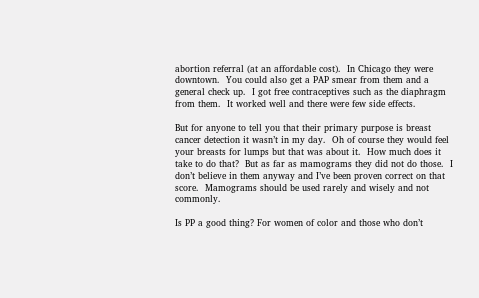abortion referral (at an affordable cost).  In Chicago they were downtown.  You could also get a PAP smear from them and a general check up.  I got free contraceptives such as the diaphragm from them.  It worked well and there were few side effects.

But for anyone to tell you that their primary purpose is breast cancer detection it wasn’t in my day.  Oh of course they would feel your breasts for lumps but that was about it.  How much does it take to do that?  But as far as mamograms they did not do those.  I don’t believe in them anyway and I’ve been proven correct on that score.  Mamograms should be used rarely and wisely and not commonly.

Is PP a good thing? For women of color and those who don’t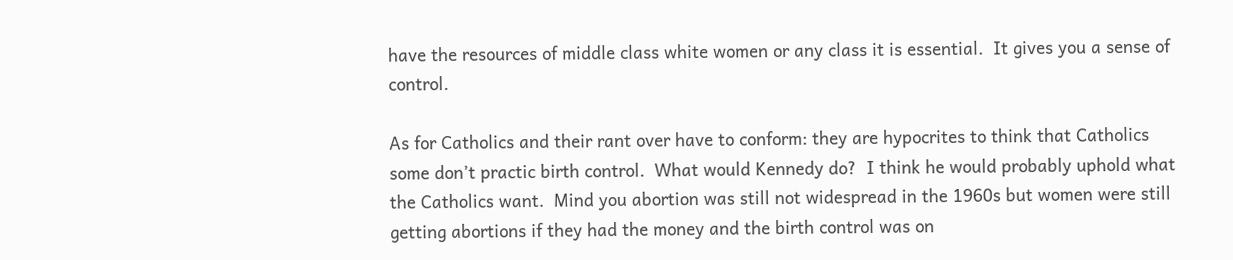have the resources of middle class white women or any class it is essential.  It gives you a sense of control.

As for Catholics and their rant over have to conform: they are hypocrites to think that Catholics some don’t practic birth control.  What would Kennedy do?  I think he would probably uphold what the Catholics want.  Mind you abortion was still not widespread in the 1960s but women were still getting abortions if they had the money and the birth control was on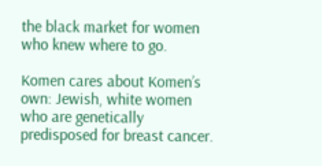the black market for women who knew where to go.

Komen cares about Komen’s own: Jewish, white women who are genetically predisposed for breast cancer.